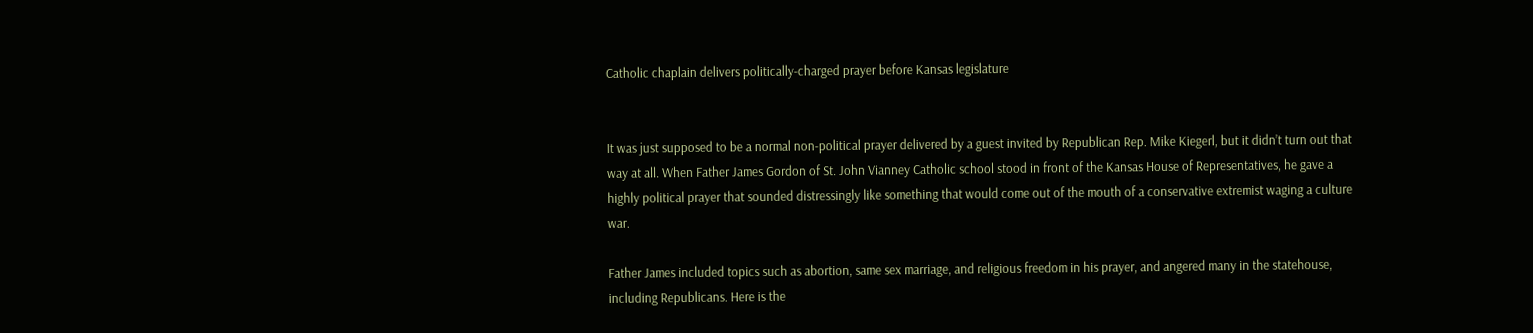Catholic chaplain delivers politically-charged prayer before Kansas legislature


It was just supposed to be a normal non-political prayer delivered by a guest invited by Republican Rep. Mike Kiegerl, but it didn’t turn out that way at all. When Father James Gordon of St. John Vianney Catholic school stood in front of the Kansas House of Representatives, he gave a highly political prayer that sounded distressingly like something that would come out of the mouth of a conservative extremist waging a culture war.

Father James included topics such as abortion, same sex marriage, and religious freedom in his prayer, and angered many in the statehouse, including Republicans. Here is the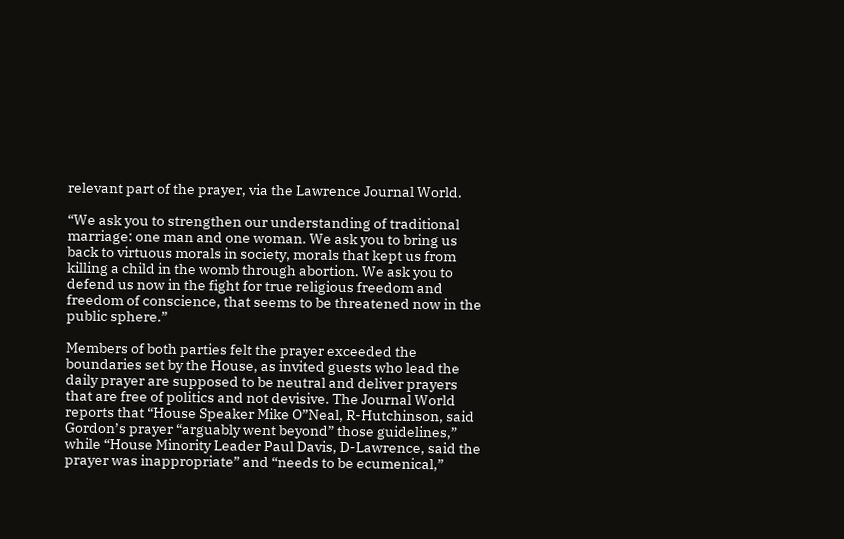relevant part of the prayer, via the Lawrence Journal World.

“We ask you to strengthen our understanding of traditional marriage: one man and one woman. We ask you to bring us back to virtuous morals in society, morals that kept us from killing a child in the womb through abortion. We ask you to defend us now in the fight for true religious freedom and freedom of conscience, that seems to be threatened now in the public sphere.”

Members of both parties felt the prayer exceeded the boundaries set by the House, as invited guests who lead the daily prayer are supposed to be neutral and deliver prayers that are free of politics and not devisive. The Journal World reports that “House Speaker Mike O”Neal, R-Hutchinson, said Gordon’s prayer “arguably went beyond” those guidelines,” while “House Minority Leader Paul Davis, D-Lawrence, said the prayer was inappropriate” and “needs to be ecumenical,”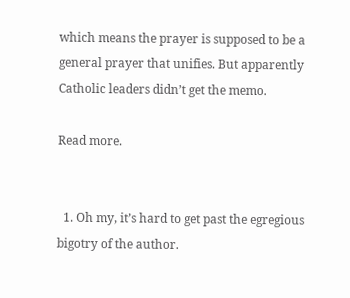which means the prayer is supposed to be a general prayer that unifies. But apparently Catholic leaders didn’t get the memo.

Read more.


  1. Oh my, it’s hard to get past the egregious bigotry of the author.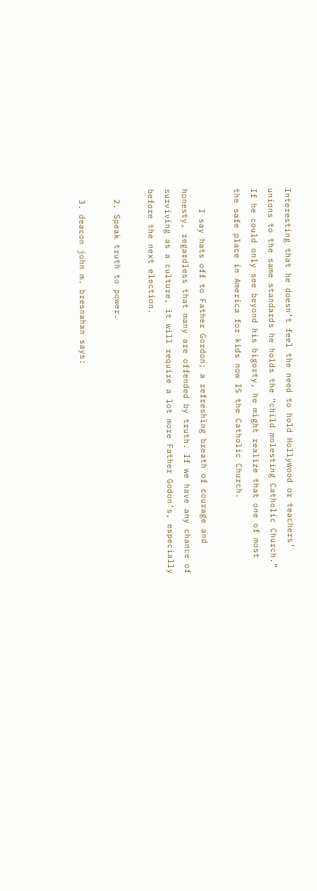Interesting that he doesn’t feel the need to hold Hollywood or teachers’ unions to the same standards he holds the “child molesting Catholic Church.” If he could only see beyond his bigorty, he might realize that one of most the safe place in America for kids now IS the Catholic Church.

    I say hats off to Father Gordon; a refreshing breath of courage and honesty, regardless that many are offended by truth. If we have any chance of surviving as a culture, it will require a lot more Father Godon’s, especially before the next election.

  2. Speak truth to power.

  3. deacon john m. bresnahan says: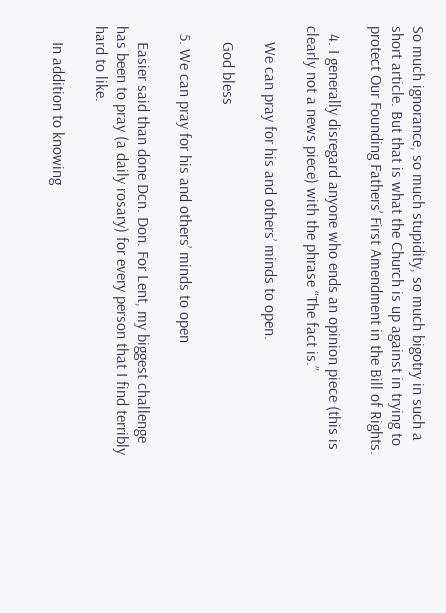So much ignorance, so much stupidity, so much bigotry in such a short article. But that is what the Church is up against in trying to protect Our Founding Fathers’ First Amendment in the Bill of Rights.

  4. I generally disregard anyone who ends an opinion piece (this is clearly not a news piece) with the phrase “The fact is.”

    We can pray for his and others’ minds to open.

    God bless

  5. We can pray for his and others’ minds to open

    Easier said than done Dcn. Don. For Lent, my biggest challenge has been to pray (a daily rosary) for every person that I find terribly hard to like.

    In addition to knowing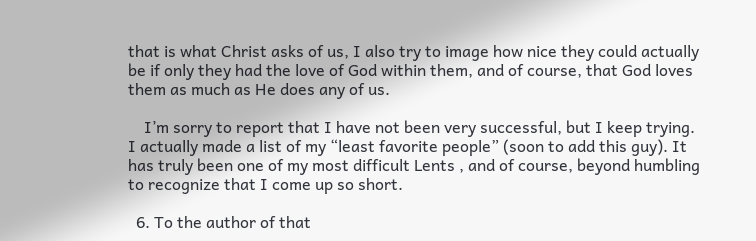that is what Christ asks of us, I also try to image how nice they could actually be if only they had the love of God within them, and of course, that God loves them as much as He does any of us.

    I’m sorry to report that I have not been very successful, but I keep trying. I actually made a list of my “least favorite people” (soon to add this guy). It has truly been one of my most difficult Lents , and of course, beyond humbling to recognize that I come up so short.

  6. To the author of that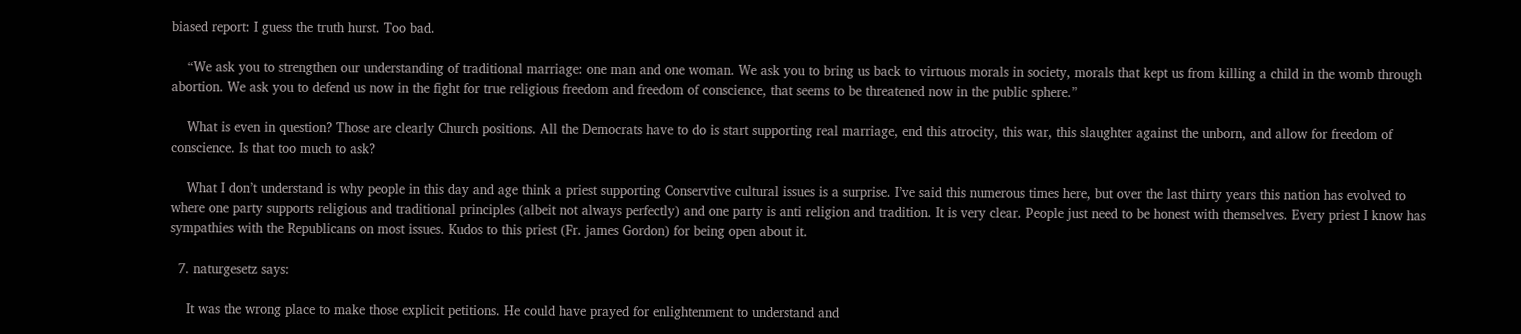biased report: I guess the truth hurst. Too bad.

    “We ask you to strengthen our understanding of traditional marriage: one man and one woman. We ask you to bring us back to virtuous morals in society, morals that kept us from killing a child in the womb through abortion. We ask you to defend us now in the fight for true religious freedom and freedom of conscience, that seems to be threatened now in the public sphere.”

    What is even in question? Those are clearly Church positions. All the Democrats have to do is start supporting real marriage, end this atrocity, this war, this slaughter against the unborn, and allow for freedom of conscience. Is that too much to ask?

    What I don’t understand is why people in this day and age think a priest supporting Conservtive cultural issues is a surprise. I’ve said this numerous times here, but over the last thirty years this nation has evolved to where one party supports religious and traditional principles (albeit not always perfectly) and one party is anti religion and tradition. It is very clear. People just need to be honest with themselves. Every priest I know has sympathies with the Republicans on most issues. Kudos to this priest (Fr. james Gordon) for being open about it.

  7. naturgesetz says:

    It was the wrong place to make those explicit petitions. He could have prayed for enlightenment to understand and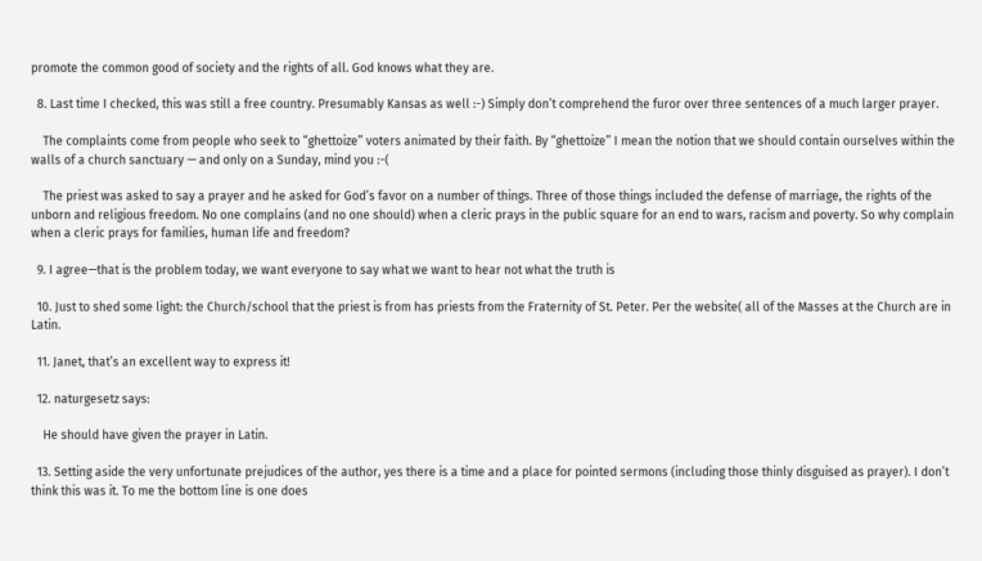promote the common good of society and the rights of all. God knows what they are.

  8. Last time I checked, this was still a free country. Presumably Kansas as well :-) Simply don’t comprehend the furor over three sentences of a much larger prayer.

    The complaints come from people who seek to “ghettoize” voters animated by their faith. By “ghettoize” I mean the notion that we should contain ourselves within the walls of a church sanctuary — and only on a Sunday, mind you :-(

    The priest was asked to say a prayer and he asked for God’s favor on a number of things. Three of those things included the defense of marriage, the rights of the unborn and religious freedom. No one complains (and no one should) when a cleric prays in the public square for an end to wars, racism and poverty. So why complain when a cleric prays for families, human life and freedom?

  9. I agree—that is the problem today, we want everyone to say what we want to hear not what the truth is

  10. Just to shed some light: the Church/school that the priest is from has priests from the Fraternity of St. Peter. Per the website( all of the Masses at the Church are in Latin.

  11. Janet, that’s an excellent way to express it!

  12. naturgesetz says:

    He should have given the prayer in Latin.

  13. Setting aside the very unfortunate prejudices of the author, yes there is a time and a place for pointed sermons (including those thinly disguised as prayer). I don’t think this was it. To me the bottom line is one does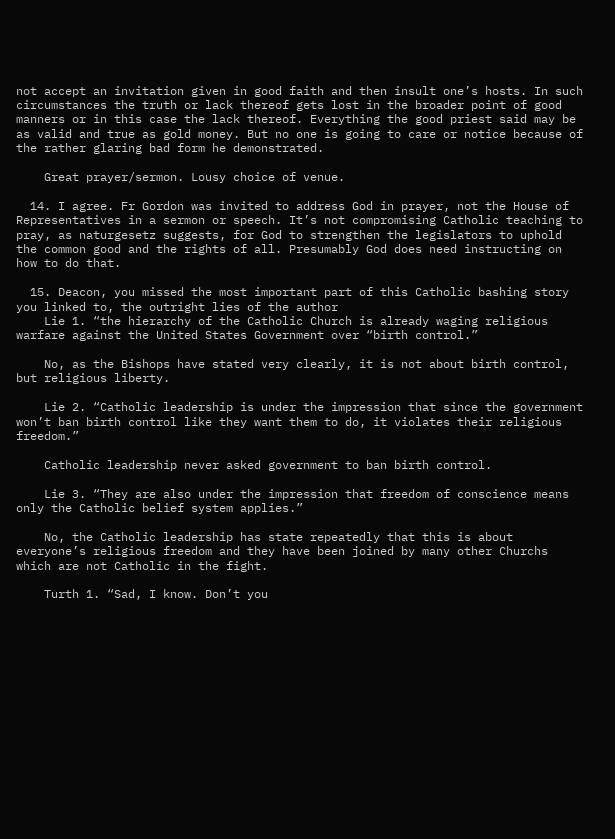not accept an invitation given in good faith and then insult one’s hosts. In such circumstances the truth or lack thereof gets lost in the broader point of good manners or in this case the lack thereof. Everything the good priest said may be as valid and true as gold money. But no one is going to care or notice because of the rather glaring bad form he demonstrated.

    Great prayer/sermon. Lousy choice of venue.

  14. I agree. Fr Gordon was invited to address God in prayer, not the House of Representatives in a sermon or speech. It’s not compromising Catholic teaching to pray, as naturgesetz suggests, for God to strengthen the legislators to uphold the common good and the rights of all. Presumably God does need instructing on how to do that.

  15. Deacon, you missed the most important part of this Catholic bashing story you linked to, the outright lies of the author
    Lie 1. “the hierarchy of the Catholic Church is already waging religious warfare against the United States Government over “birth control.”

    No, as the Bishops have stated very clearly, it is not about birth control, but religious liberty.

    Lie 2. “Catholic leadership is under the impression that since the government won’t ban birth control like they want them to do, it violates their religious freedom.”

    Catholic leadership never asked government to ban birth control.

    Lie 3. “They are also under the impression that freedom of conscience means only the Catholic belief system applies.”

    No, the Catholic leadership has state repeatedly that this is about everyone’s religious freedom and they have been joined by many other Churchs which are not Catholic in the fight.

    Turth 1. “Sad, I know. Don’t you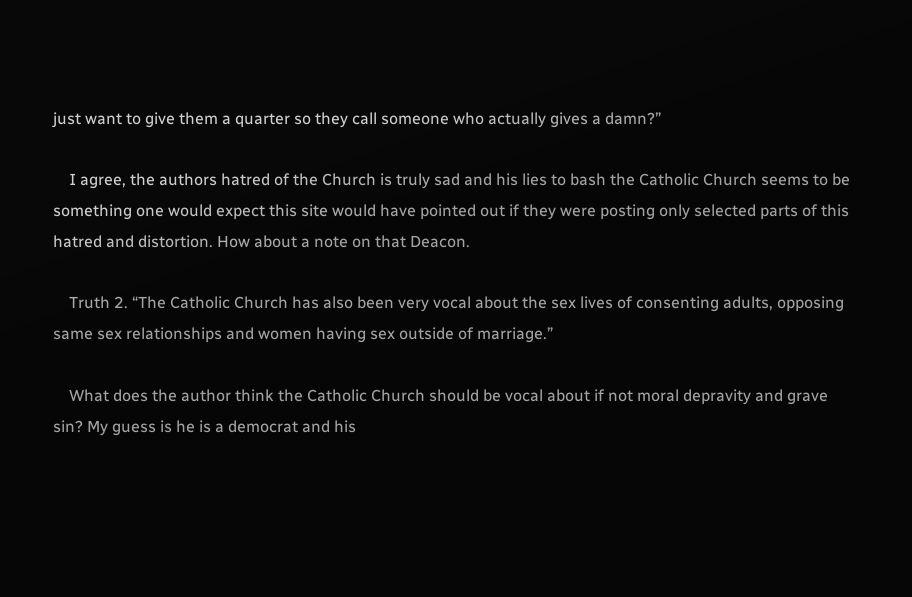just want to give them a quarter so they call someone who actually gives a damn?”

    I agree, the authors hatred of the Church is truly sad and his lies to bash the Catholic Church seems to be something one would expect this site would have pointed out if they were posting only selected parts of this hatred and distortion. How about a note on that Deacon.

    Truth 2. “The Catholic Church has also been very vocal about the sex lives of consenting adults, opposing same sex relationships and women having sex outside of marriage.”

    What does the author think the Catholic Church should be vocal about if not moral depravity and grave sin? My guess is he is a democrat and his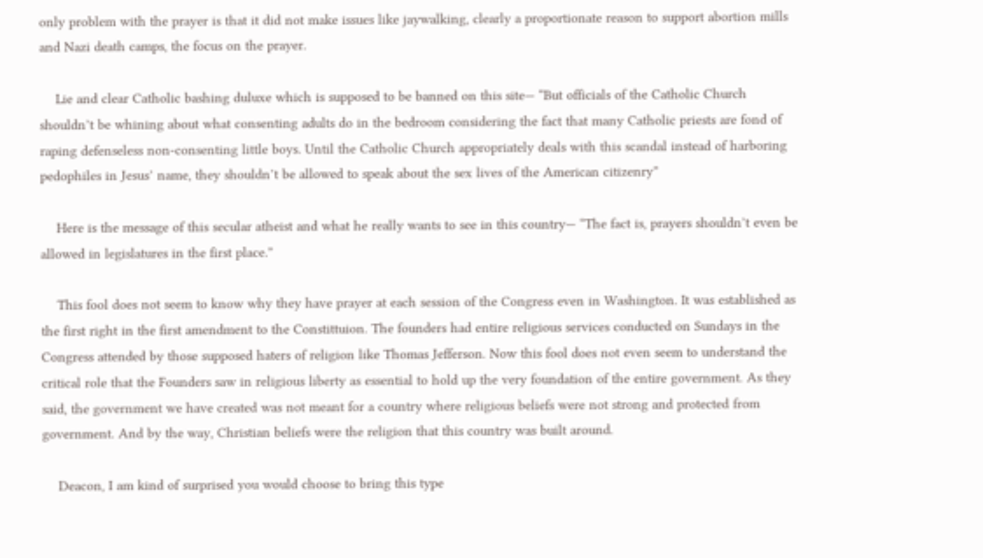only problem with the prayer is that it did not make issues like jaywalking, clearly a proportionate reason to support abortion mills and Nazi death camps, the focus on the prayer.

    Lie and clear Catholic bashing duluxe which is supposed to be banned on this site— “But officials of the Catholic Church shouldn’t be whining about what consenting adults do in the bedroom considering the fact that many Catholic priests are fond of raping defenseless non-consenting little boys. Until the Catholic Church appropriately deals with this scandal instead of harboring pedophiles in Jesus’ name, they shouldn’t be allowed to speak about the sex lives of the American citizenry”

    Here is the message of this secular atheist and what he really wants to see in this country— “The fact is, prayers shouldn’t even be allowed in legislatures in the first place.”

    This fool does not seem to know why they have prayer at each session of the Congress even in Washington. It was established as the first right in the first amendment to the Constittuion. The founders had entire religious services conducted on Sundays in the Congress attended by those supposed haters of religion like Thomas Jefferson. Now this fool does not even seem to understand the critical role that the Founders saw in religious liberty as essential to hold up the very foundation of the entire government. As they said, the government we have created was not meant for a country where religious beliefs were not strong and protected from government. And by the way, Christian beliefs were the religion that this country was built around.

    Deacon, I am kind of surprised you would choose to bring this type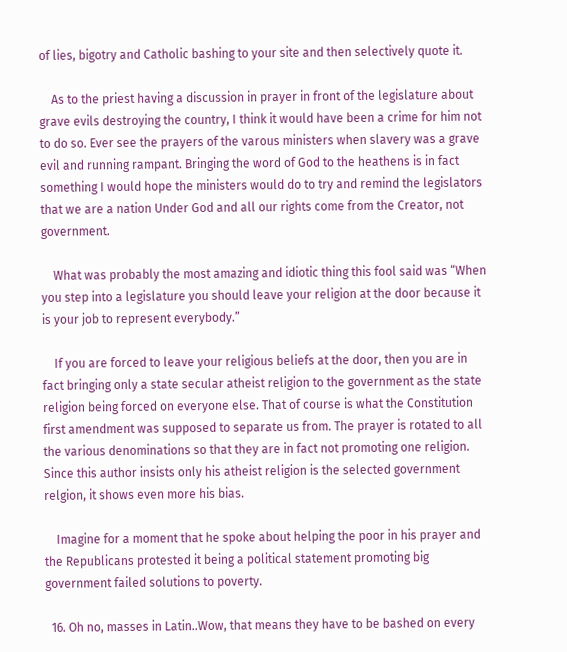of lies, bigotry and Catholic bashing to your site and then selectively quote it.

    As to the priest having a discussion in prayer in front of the legislature about grave evils destroying the country, I think it would have been a crime for him not to do so. Ever see the prayers of the varous ministers when slavery was a grave evil and running rampant. Bringing the word of God to the heathens is in fact something I would hope the ministers would do to try and remind the legislators that we are a nation Under God and all our rights come from the Creator, not government.

    What was probably the most amazing and idiotic thing this fool said was “When you step into a legislature you should leave your religion at the door because it is your job to represent everybody.”

    If you are forced to leave your religious beliefs at the door, then you are in fact bringing only a state secular atheist religion to the government as the state religion being forced on everyone else. That of course is what the Constitution first amendment was supposed to separate us from. The prayer is rotated to all the various denominations so that they are in fact not promoting one religion. Since this author insists only his atheist religion is the selected government relgion, it shows even more his bias.

    Imagine for a moment that he spoke about helping the poor in his prayer and the Republicans protested it being a political statement promoting big government failed solutions to poverty.

  16. Oh no, masses in Latin..Wow, that means they have to be bashed on every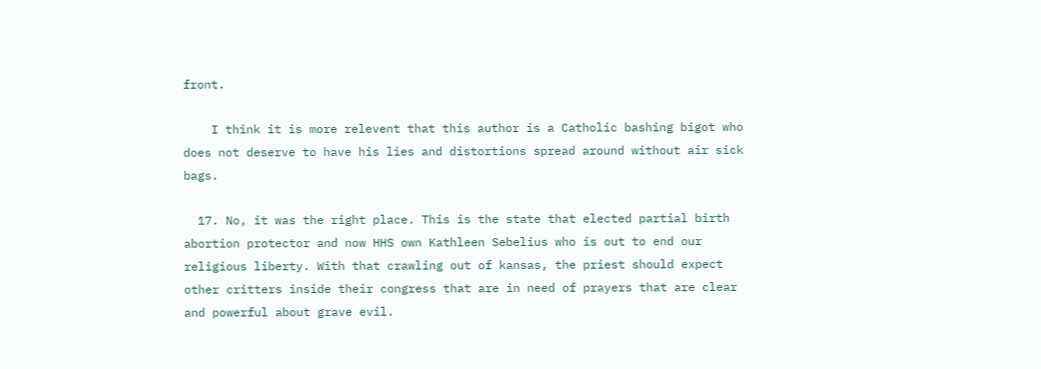front.

    I think it is more relevent that this author is a Catholic bashing bigot who does not deserve to have his lies and distortions spread around without air sick bags.

  17. No, it was the right place. This is the state that elected partial birth abortion protector and now HHS own Kathleen Sebelius who is out to end our religious liberty. With that crawling out of kansas, the priest should expect other critters inside their congress that are in need of prayers that are clear and powerful about grave evil.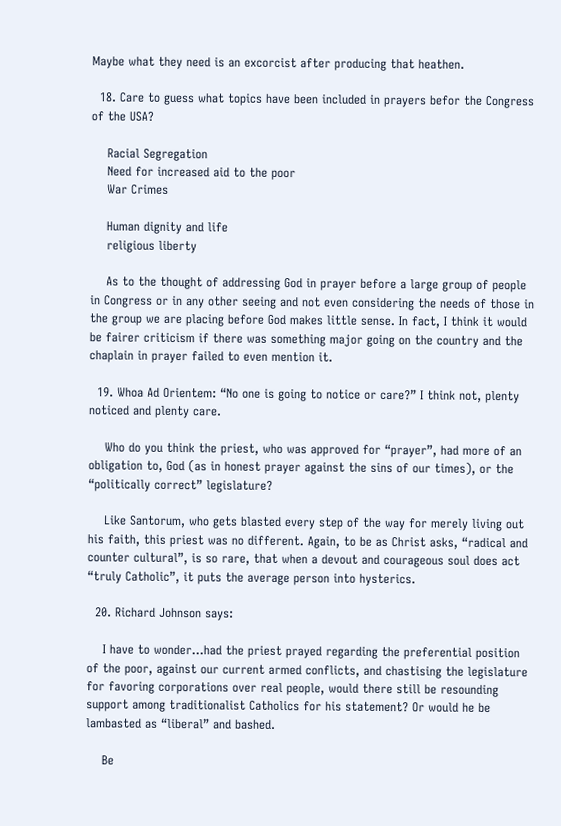Maybe what they need is an excorcist after producing that heathen.

  18. Care to guess what topics have been included in prayers befor the Congress of the USA?

    Racial Segregation
    Need for increased aid to the poor
    War Crimes

    Human dignity and life
    religious liberty

    As to the thought of addressing God in prayer before a large group of people in Congress or in any other seeing and not even considering the needs of those in the group we are placing before God makes little sense. In fact, I think it would be fairer criticism if there was something major going on the country and the chaplain in prayer failed to even mention it.

  19. Whoa Ad Orientem: “No one is going to notice or care?” I think not, plenty noticed and plenty care.

    Who do you think the priest, who was approved for “prayer”, had more of an obligation to, God (as in honest prayer against the sins of our times), or the “politically correct” legislature?

    Like Santorum, who gets blasted every step of the way for merely living out his faith, this priest was no different. Again, to be as Christ asks, “radical and counter cultural”, is so rare, that when a devout and courageous soul does act “truly Catholic”, it puts the average person into hysterics.

  20. Richard Johnson says:

    I have to wonder…had the priest prayed regarding the preferential position of the poor, against our current armed conflicts, and chastising the legislature for favoring corporations over real people, would there still be resounding support among traditionalist Catholics for his statement? Or would he be lambasted as “liberal” and bashed.

    Be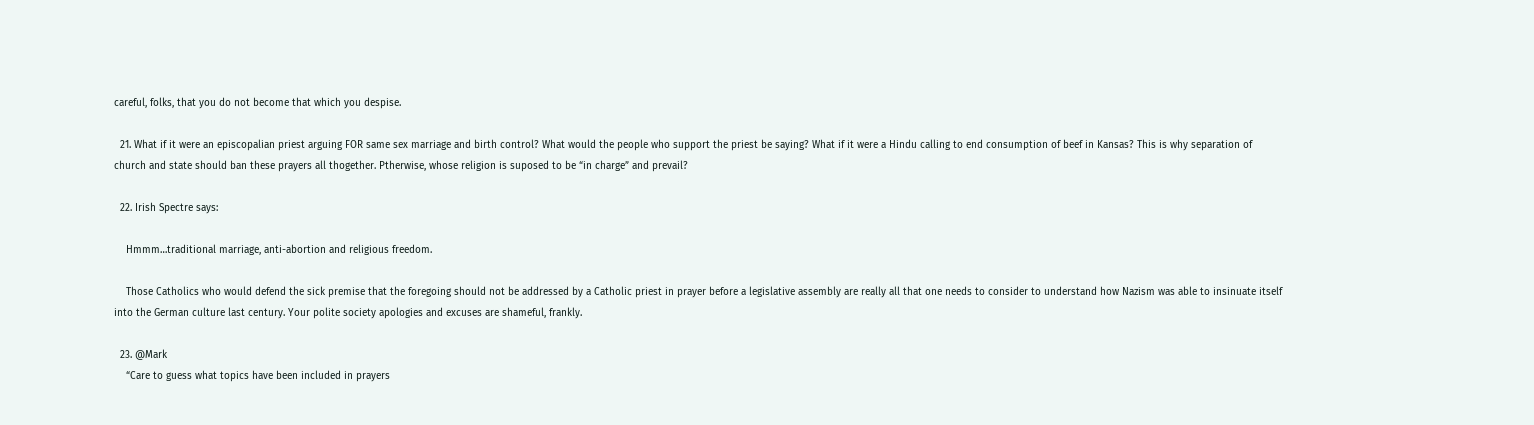careful, folks, that you do not become that which you despise.

  21. What if it were an episcopalian priest arguing FOR same sex marriage and birth control? What would the people who support the priest be saying? What if it were a Hindu calling to end consumption of beef in Kansas? This is why separation of church and state should ban these prayers all thogether. Ptherwise, whose religion is suposed to be “in charge” and prevail?

  22. Irish Spectre says:

    Hmmm…traditional marriage, anti-abortion and religious freedom.

    Those Catholics who would defend the sick premise that the foregoing should not be addressed by a Catholic priest in prayer before a legislative assembly are really all that one needs to consider to understand how Nazism was able to insinuate itself into the German culture last century. Your polite society apologies and excuses are shameful, frankly.

  23. @Mark
    “Care to guess what topics have been included in prayers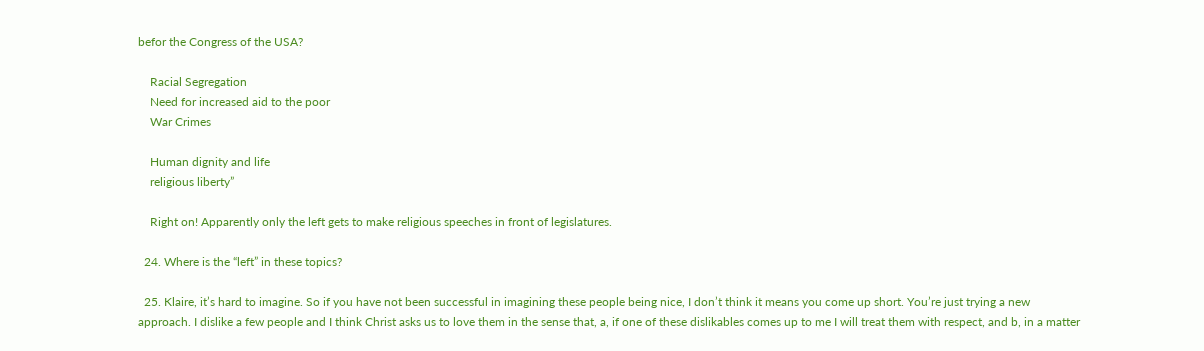befor the Congress of the USA?

    Racial Segregation
    Need for increased aid to the poor
    War Crimes

    Human dignity and life
    religious liberty”

    Right on! Apparently only the left gets to make religious speeches in front of legislatures.

  24. Where is the “left” in these topics?

  25. Klaire, it’s hard to imagine. So if you have not been successful in imagining these people being nice, I don’t think it means you come up short. You’re just trying a new approach. I dislike a few people and I think Christ asks us to love them in the sense that, a, if one of these dislikables comes up to me I will treat them with respect, and b, in a matter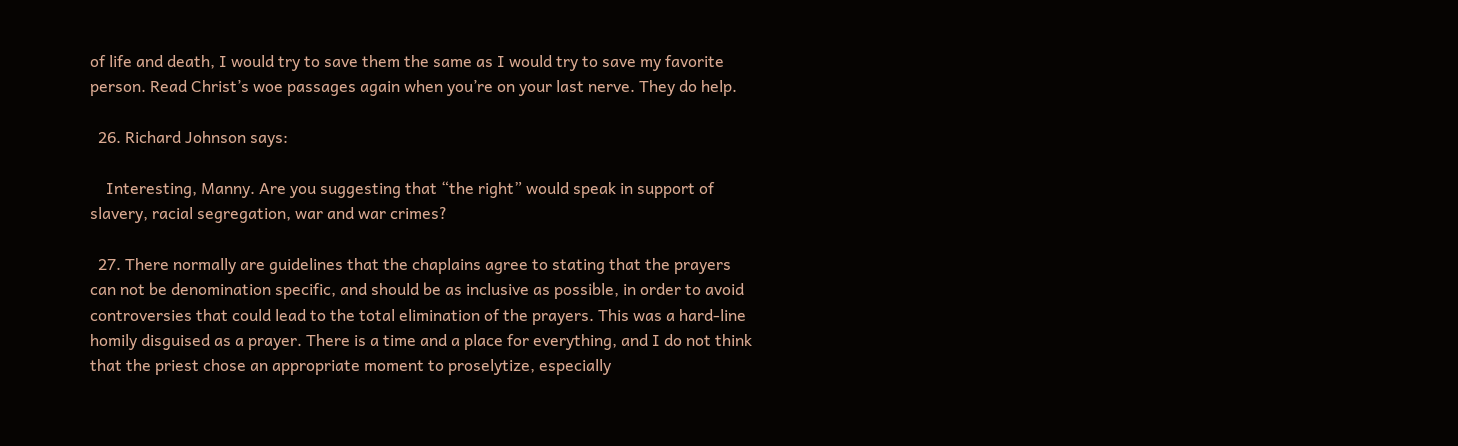of life and death, I would try to save them the same as I would try to save my favorite person. Read Christ’s woe passages again when you’re on your last nerve. They do help.

  26. Richard Johnson says:

    Interesting, Manny. Are you suggesting that “the right” would speak in support of slavery, racial segregation, war and war crimes?

  27. There normally are guidelines that the chaplains agree to stating that the prayers can not be denomination specific, and should be as inclusive as possible, in order to avoid controversies that could lead to the total elimination of the prayers. This was a hard-line homily disguised as a prayer. There is a time and a place for everything, and I do not think that the priest chose an appropriate moment to proselytize, especially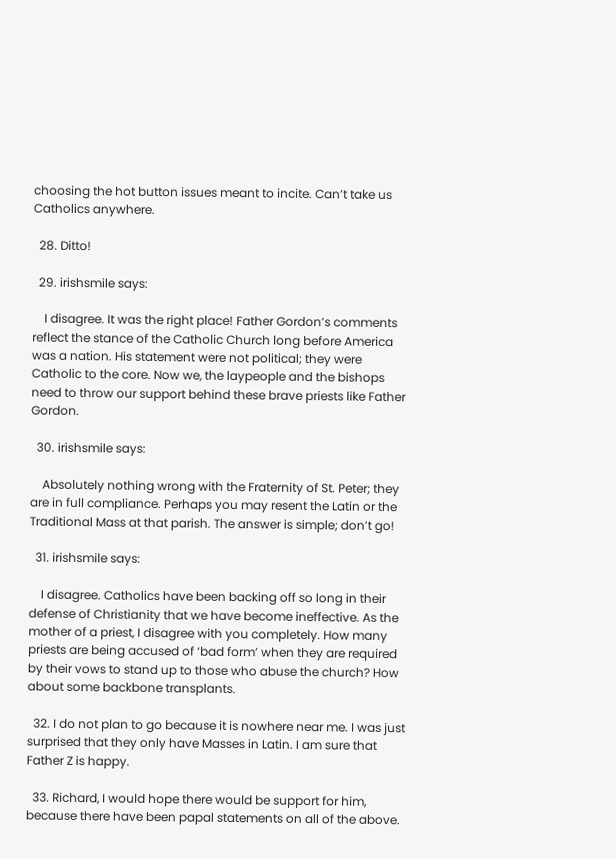choosing the hot button issues meant to incite. Can’t take us Catholics anywhere.

  28. Ditto!

  29. irishsmile says:

    I disagree. It was the right place! Father Gordon’s comments reflect the stance of the Catholic Church long before America was a nation. His statement were not political; they were Catholic to the core. Now we, the laypeople and the bishops need to throw our support behind these brave priests like Father Gordon.

  30. irishsmile says:

    Absolutely nothing wrong with the Fraternity of St. Peter; they are in full compliance. Perhaps you may resent the Latin or the Traditional Mass at that parish. The answer is simple; don’t go!

  31. irishsmile says:

    I disagree. Catholics have been backing off so long in their defense of Christianity that we have become ineffective. As the mother of a priest, I disagree with you completely. How many priests are being accused of ‘bad form’ when they are required by their vows to stand up to those who abuse the church? How about some backbone transplants.

  32. I do not plan to go because it is nowhere near me. I was just surprised that they only have Masses in Latin. I am sure that Father Z is happy.

  33. Richard, I would hope there would be support for him, because there have been papal statements on all of the above.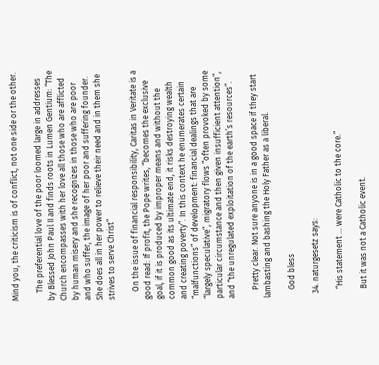Mind you, the criticism is of conflict, not one side or the other.

    The preferential love of the poor loomed large in addresses by Blessed John Paul II and finds roots in Lumen Gentium: “The Church encompasses with her love all those who are afflicted by human misery and she recognizes in those who are poor and who suffer, the image of her poor and suffering founder. She does all in her power to relieve their need and in them she strives to serve Christ”

    On the issue of financial responsibility, Caritas in Veritate is a good read: If profit, the Pope writes, “becomes the exclusive goal, if it is produced by improper means and without the common good as its ultimate end, it risks destroying wealth and creating poverty”. In this context he enumerates certain “malfunctions” of development: financial dealings that are “largely speculative”, migratory flows “often provoked by some particular circumstance and then given insufficient attention”, and “the unregulated exploitation of the earth’s resources”.

    Pretty clear. Not sure anyone is in a good space if they start lambasting and bashing the Holy Father as a liberal.

    God bless

  34. naturgesetz says:

    “His statement … were Catholic to the core.”

    But it was not a Catholic event.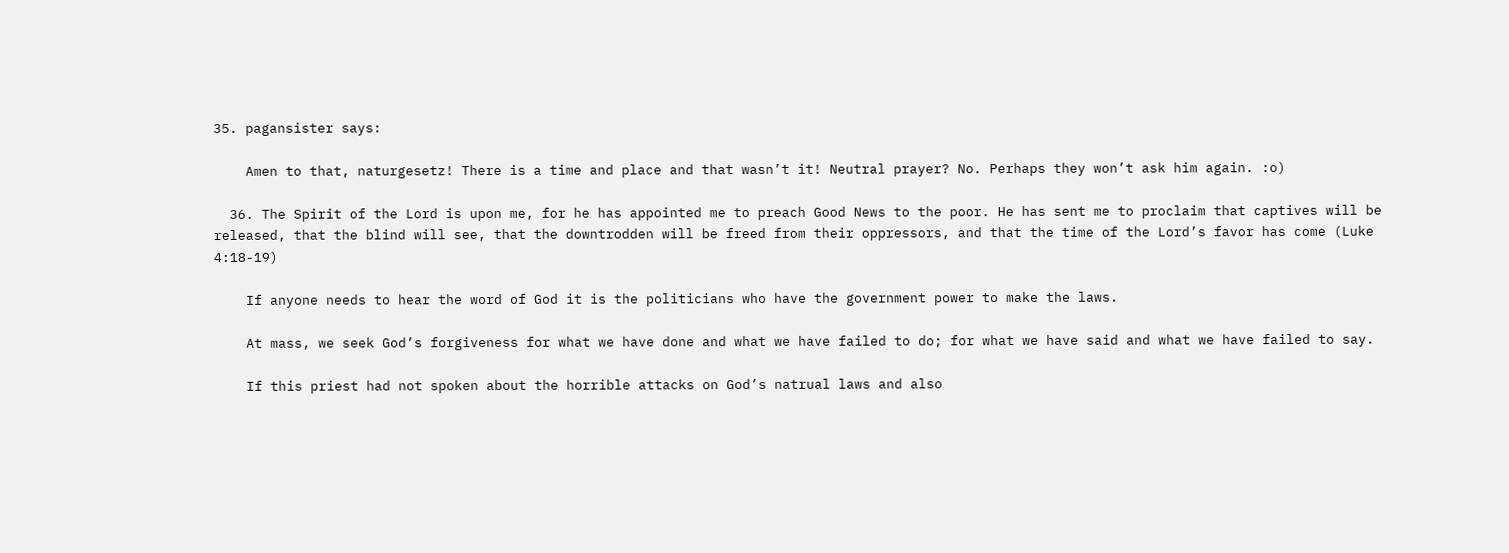35. pagansister says:

    Amen to that, naturgesetz! There is a time and place and that wasn’t it! Neutral prayer? No. Perhaps they won’t ask him again. :o)

  36. The Spirit of the Lord is upon me, for he has appointed me to preach Good News to the poor. He has sent me to proclaim that captives will be released, that the blind will see, that the downtrodden will be freed from their oppressors, and that the time of the Lord’s favor has come (Luke 4:18-19)

    If anyone needs to hear the word of God it is the politicians who have the government power to make the laws.

    At mass, we seek God’s forgiveness for what we have done and what we have failed to do; for what we have said and what we have failed to say.

    If this priest had not spoken about the horrible attacks on God’s natrual laws and also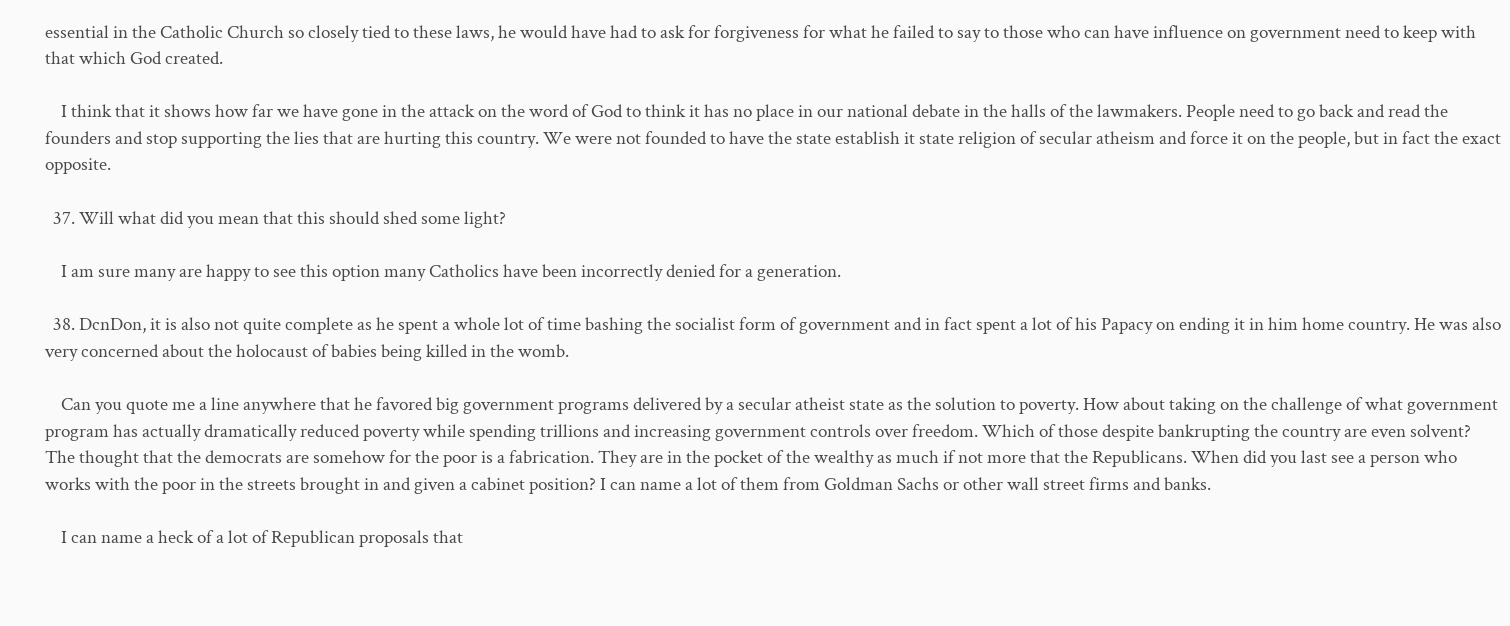essential in the Catholic Church so closely tied to these laws, he would have had to ask for forgiveness for what he failed to say to those who can have influence on government need to keep with that which God created.

    I think that it shows how far we have gone in the attack on the word of God to think it has no place in our national debate in the halls of the lawmakers. People need to go back and read the founders and stop supporting the lies that are hurting this country. We were not founded to have the state establish it state religion of secular atheism and force it on the people, but in fact the exact opposite.

  37. Will what did you mean that this should shed some light?

    I am sure many are happy to see this option many Catholics have been incorrectly denied for a generation.

  38. DcnDon, it is also not quite complete as he spent a whole lot of time bashing the socialist form of government and in fact spent a lot of his Papacy on ending it in him home country. He was also very concerned about the holocaust of babies being killed in the womb.

    Can you quote me a line anywhere that he favored big government programs delivered by a secular atheist state as the solution to poverty. How about taking on the challenge of what government program has actually dramatically reduced poverty while spending trillions and increasing government controls over freedom. Which of those despite bankrupting the country are even solvent? The thought that the democrats are somehow for the poor is a fabrication. They are in the pocket of the wealthy as much if not more that the Republicans. When did you last see a person who works with the poor in the streets brought in and given a cabinet position? I can name a lot of them from Goldman Sachs or other wall street firms and banks.

    I can name a heck of a lot of Republican proposals that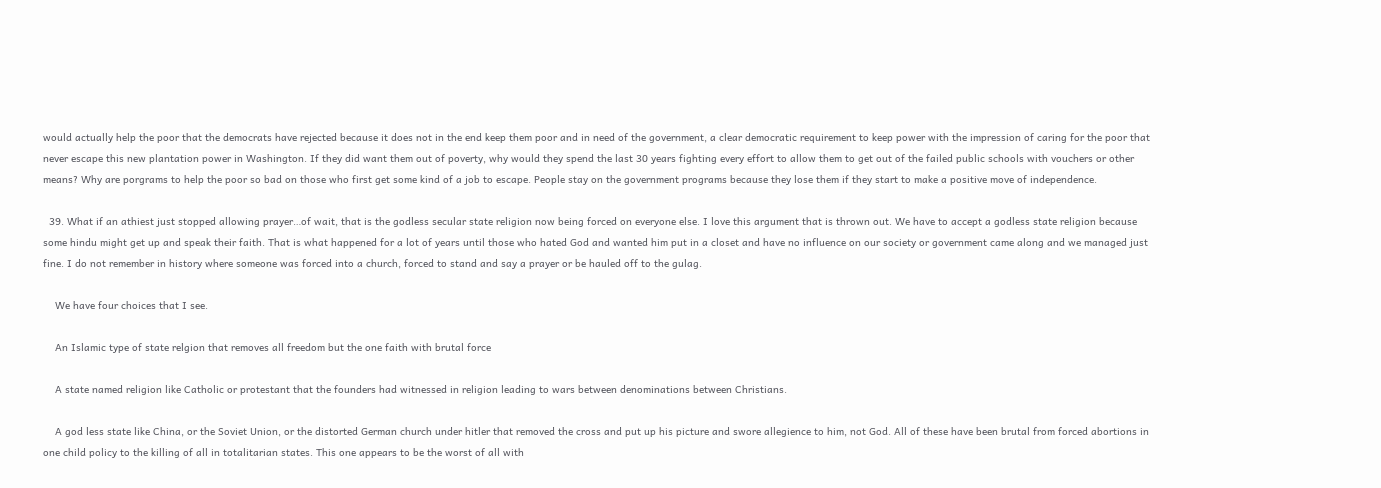would actually help the poor that the democrats have rejected because it does not in the end keep them poor and in need of the government, a clear democratic requirement to keep power with the impression of caring for the poor that never escape this new plantation power in Washington. If they did want them out of poverty, why would they spend the last 30 years fighting every effort to allow them to get out of the failed public schools with vouchers or other means? Why are porgrams to help the poor so bad on those who first get some kind of a job to escape. People stay on the government programs because they lose them if they start to make a positive move of independence.

  39. What if an athiest just stopped allowing prayer…of wait, that is the godless secular state religion now being forced on everyone else. I love this argument that is thrown out. We have to accept a godless state religion because some hindu might get up and speak their faith. That is what happened for a lot of years until those who hated God and wanted him put in a closet and have no influence on our society or government came along and we managed just fine. I do not remember in history where someone was forced into a church, forced to stand and say a prayer or be hauled off to the gulag.

    We have four choices that I see.

    An Islamic type of state relgion that removes all freedom but the one faith with brutal force

    A state named religion like Catholic or protestant that the founders had witnessed in religion leading to wars between denominations between Christians.

    A god less state like China, or the Soviet Union, or the distorted German church under hitler that removed the cross and put up his picture and swore allegience to him, not God. All of these have been brutal from forced abortions in one child policy to the killing of all in totalitarian states. This one appears to be the worst of all with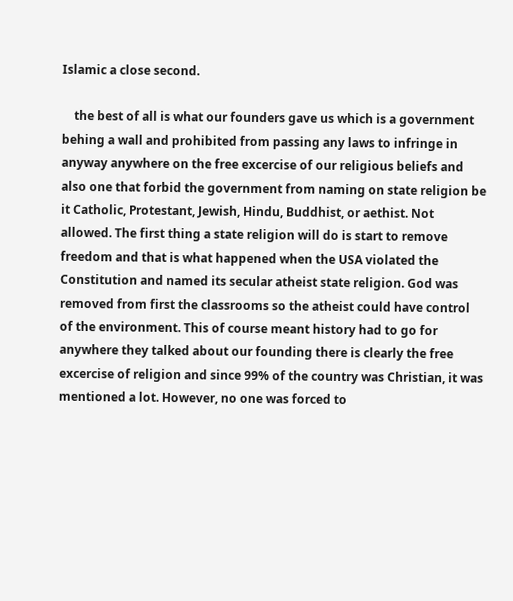Islamic a close second.

    the best of all is what our founders gave us which is a government behing a wall and prohibited from passing any laws to infringe in anyway anywhere on the free excercise of our religious beliefs and also one that forbid the government from naming on state religion be it Catholic, Protestant, Jewish, Hindu, Buddhist, or aethist. Not allowed. The first thing a state religion will do is start to remove freedom and that is what happened when the USA violated the Constitution and named its secular atheist state religion. God was removed from first the classrooms so the atheist could have control of the environment. This of course meant history had to go for anywhere they talked about our founding there is clearly the free excercise of religion and since 99% of the country was Christian, it was mentioned a lot. However, no one was forced to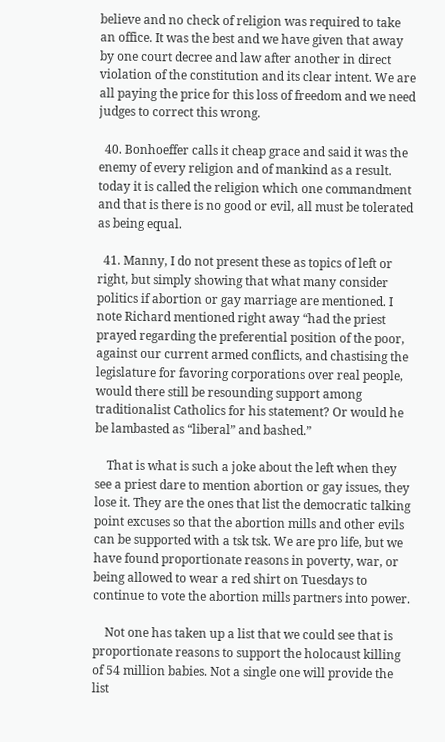believe and no check of religion was required to take an office. It was the best and we have given that away by one court decree and law after another in direct violation of the constitution and its clear intent. We are all paying the price for this loss of freedom and we need judges to correct this wrong.

  40. Bonhoeffer calls it cheap grace and said it was the enemy of every religion and of mankind as a result. today it is called the religion which one commandment and that is there is no good or evil, all must be tolerated as being equal.

  41. Manny, I do not present these as topics of left or right, but simply showing that what many consider politics if abortion or gay marriage are mentioned. I note Richard mentioned right away “had the priest prayed regarding the preferential position of the poor, against our current armed conflicts, and chastising the legislature for favoring corporations over real people, would there still be resounding support among traditionalist Catholics for his statement? Or would he be lambasted as “liberal” and bashed.”

    That is what is such a joke about the left when they see a priest dare to mention abortion or gay issues, they lose it. They are the ones that list the democratic talking point excuses so that the abortion mills and other evils can be supported with a tsk tsk. We are pro life, but we have found proportionate reasons in poverty, war, or being allowed to wear a red shirt on Tuesdays to continue to vote the abortion mills partners into power.

    Not one has taken up a list that we could see that is proportionate reasons to support the holocaust killing of 54 million babies. Not a single one will provide the list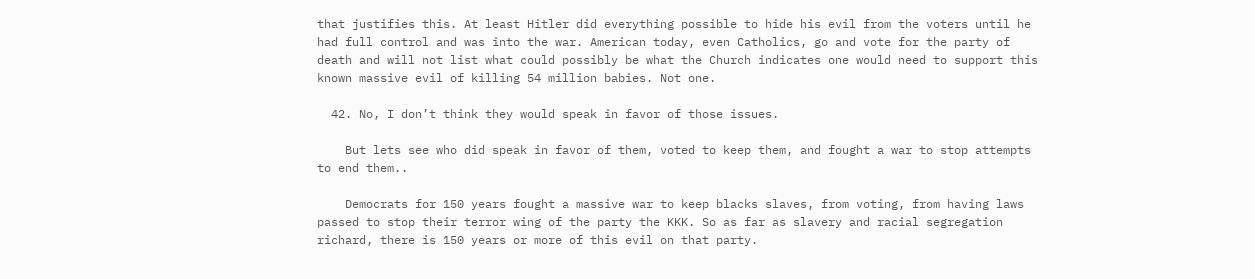that justifies this. At least Hitler did everything possible to hide his evil from the voters until he had full control and was into the war. American today, even Catholics, go and vote for the party of death and will not list what could possibly be what the Church indicates one would need to support this known massive evil of killing 54 million babies. Not one.

  42. No, I don’t think they would speak in favor of those issues.

    But lets see who did speak in favor of them, voted to keep them, and fought a war to stop attempts to end them..

    Democrats for 150 years fought a massive war to keep blacks slaves, from voting, from having laws passed to stop their terror wing of the party the KKK. So as far as slavery and racial segregation richard, there is 150 years or more of this evil on that party.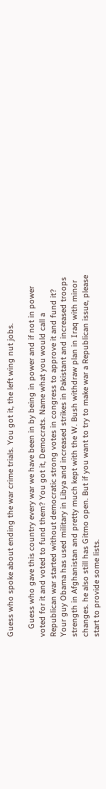Guess who spoke about ending the war crime trials. You got it, the left wing nut jobs.

    Guess who gave this country every war we have been in by being in power and if not in power voted for it and voted to fund them? You got it, Democrats. Name what you would call a Republican war started without democratic strong votes in congress to approve it and fund it? Your guy Obama has used military in Libya and increased strikes in Pakistant and increased troops strength in Afghanistan and pretty much kept with the W. Bush withdraw plan in Iraq with minor changes. he also still has Gitmo open. But if you want to try to make war a Republican issue, please start to provide some lists.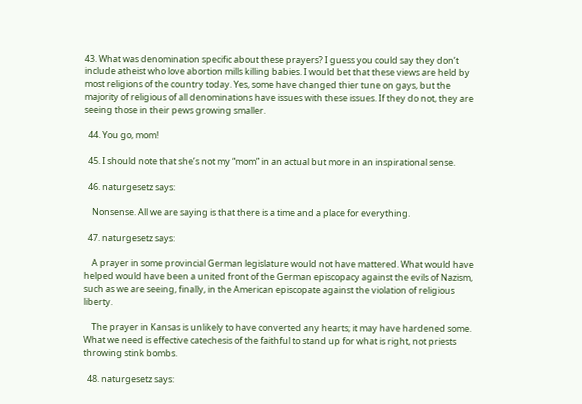43. What was denomination specific about these prayers? I guess you could say they don’t include atheist who love abortion mills killing babies. I would bet that these views are held by most religions of the country today. Yes, some have changed thier tune on gays, but the majority of religious of all denominations have issues with these issues. If they do not, they are seeing those in their pews growing smaller.

  44. You go, mom!

  45. I should note that she’s not my “mom” in an actual but more in an inspirational sense.

  46. naturgesetz says:

    Nonsense. All we are saying is that there is a time and a place for everything.

  47. naturgesetz says:

    A prayer in some provincial German legislature would not have mattered. What would have helped would have been a united front of the German episcopacy against the evils of Nazism, such as we are seeing, finally, in the American episcopate against the violation of religious liberty.

    The prayer in Kansas is unlikely to have converted any hearts; it may have hardened some. What we need is effective catechesis of the faithful to stand up for what is right, not priests throwing stink bombs.

  48. naturgesetz says: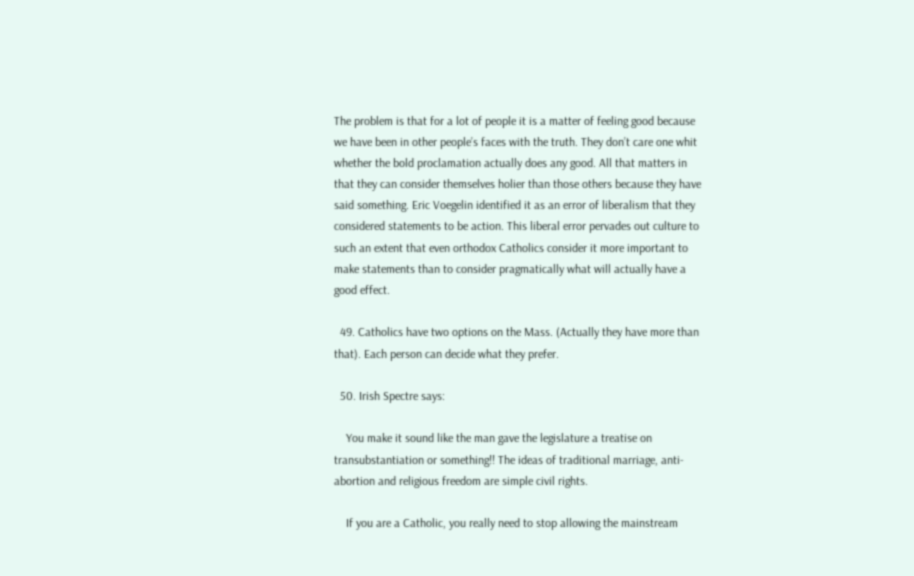The problem is that for a lot of people it is a matter of feeling good because we have been in other people’s faces with the truth. They don’t care one whit whether the bold proclamation actually does any good. All that matters in that they can consider themselves holier than those others because they have said something. Eric Voegelin identified it as an error of liberalism that they considered statements to be action. This liberal error pervades out culture to such an extent that even orthodox Catholics consider it more important to make statements than to consider pragmatically what will actually have a good effect.

  49. Catholics have two options on the Mass. (Actually they have more than that). Each person can decide what they prefer.

  50. Irish Spectre says:

    You make it sound like the man gave the legislature a treatise on transubstantiation or something!! The ideas of traditional marriage, anti-abortion and religious freedom are simple civil rights.

    If you are a Catholic, you really need to stop allowing the mainstream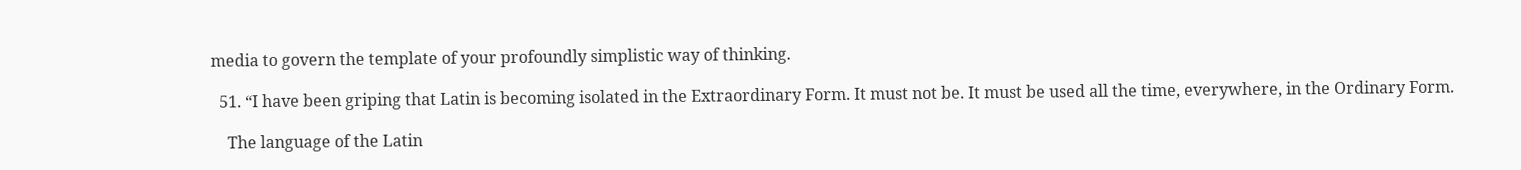media to govern the template of your profoundly simplistic way of thinking.

  51. “I have been griping that Latin is becoming isolated in the Extraordinary Form. It must not be. It must be used all the time, everywhere, in the Ordinary Form.

    The language of the Latin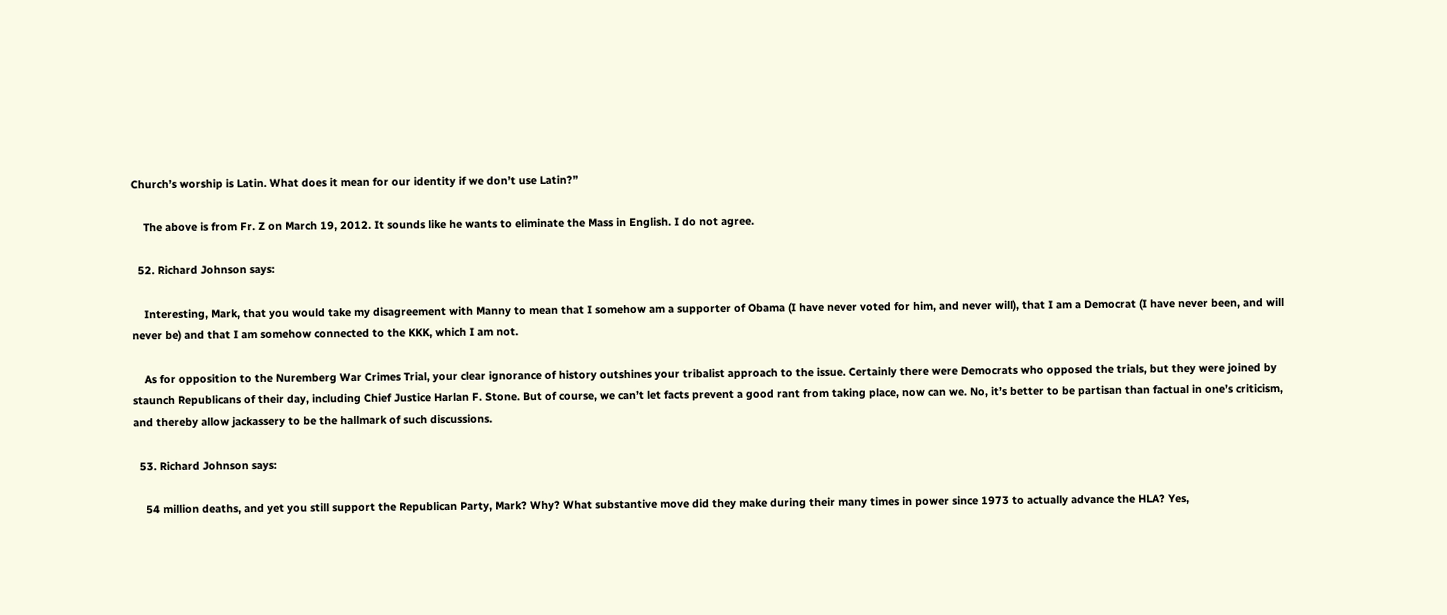Church’s worship is Latin. What does it mean for our identity if we don’t use Latin?”

    The above is from Fr. Z on March 19, 2012. It sounds like he wants to eliminate the Mass in English. I do not agree.

  52. Richard Johnson says:

    Interesting, Mark, that you would take my disagreement with Manny to mean that I somehow am a supporter of Obama (I have never voted for him, and never will), that I am a Democrat (I have never been, and will never be) and that I am somehow connected to the KKK, which I am not.

    As for opposition to the Nuremberg War Crimes Trial, your clear ignorance of history outshines your tribalist approach to the issue. Certainly there were Democrats who opposed the trials, but they were joined by staunch Republicans of their day, including Chief Justice Harlan F. Stone. But of course, we can’t let facts prevent a good rant from taking place, now can we. No, it’s better to be partisan than factual in one’s criticism, and thereby allow jackassery to be the hallmark of such discussions.

  53. Richard Johnson says:

    54 million deaths, and yet you still support the Republican Party, Mark? Why? What substantive move did they make during their many times in power since 1973 to actually advance the HLA? Yes,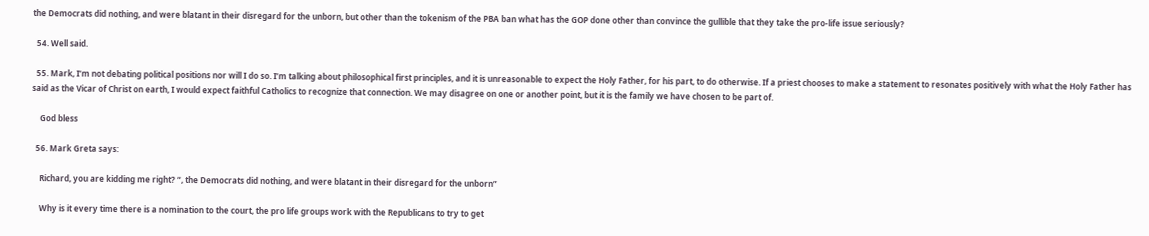the Democrats did nothing, and were blatant in their disregard for the unborn, but other than the tokenism of the PBA ban what has the GOP done other than convince the gullible that they take the pro-life issue seriously?

  54. Well said.

  55. Mark, I’m not debating political positions nor will I do so. I’m talking about philosophical first principles, and it is unreasonable to expect the Holy Father, for his part, to do otherwise. If a priest chooses to make a statement to resonates positively with what the Holy Father has said as the Vicar of Christ on earth, I would expect faithful Catholics to recognize that connection. We may disagree on one or another point, but it is the family we have chosen to be part of.

    God bless

  56. Mark Greta says:

    Richard, you are kidding me right? “, the Democrats did nothing, and were blatant in their disregard for the unborn”

    Why is it every time there is a nomination to the court, the pro life groups work with the Republicans to try to get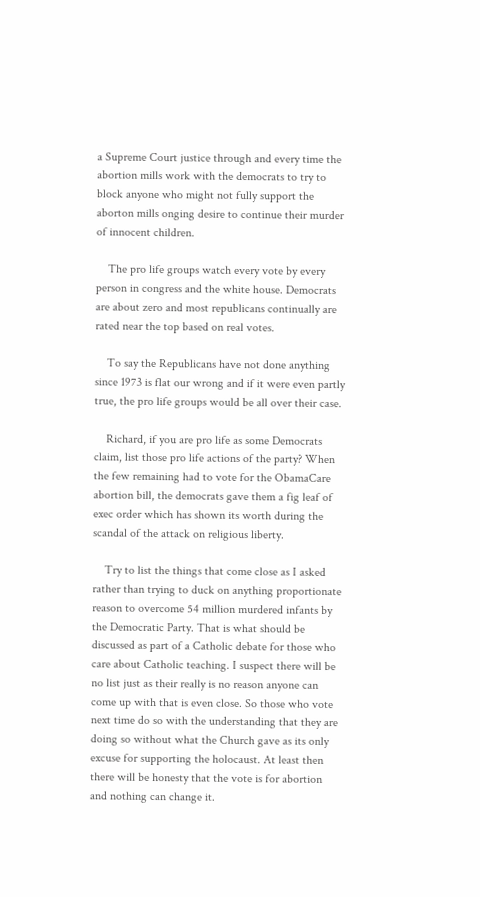a Supreme Court justice through and every time the abortion mills work with the democrats to try to block anyone who might not fully support the aborton mills onging desire to continue their murder of innocent children.

    The pro life groups watch every vote by every person in congress and the white house. Democrats are about zero and most republicans continually are rated near the top based on real votes.

    To say the Republicans have not done anything since 1973 is flat our wrong and if it were even partly true, the pro life groups would be all over their case.

    Richard, if you are pro life as some Democrats claim, list those pro life actions of the party? When the few remaining had to vote for the ObamaCare abortion bill, the democrats gave them a fig leaf of exec order which has shown its worth during the scandal of the attack on religious liberty.

    Try to list the things that come close as I asked rather than trying to duck on anything proportionate reason to overcome 54 million murdered infants by the Democratic Party. That is what should be discussed as part of a Catholic debate for those who care about Catholic teaching. I suspect there will be no list just as their really is no reason anyone can come up with that is even close. So those who vote next time do so with the understanding that they are doing so without what the Church gave as its only excuse for supporting the holocaust. At least then there will be honesty that the vote is for abortion and nothing can change it.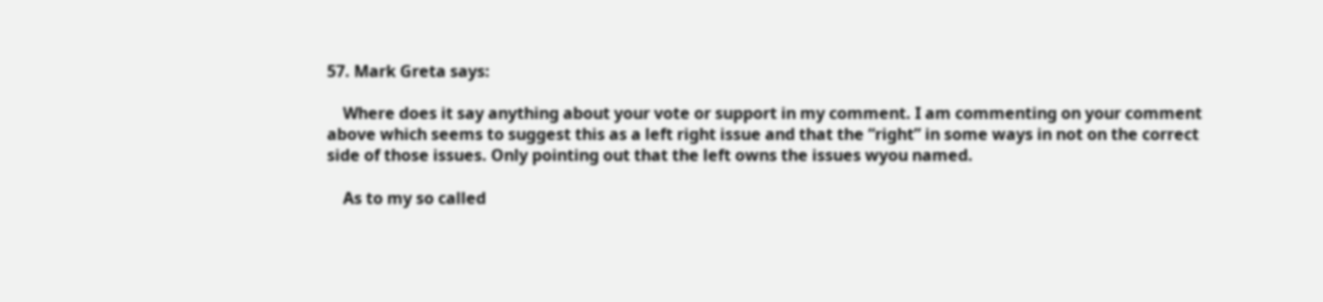57. Mark Greta says:

    Where does it say anything about your vote or support in my comment. I am commenting on your comment above which seems to suggest this as a left right issue and that the “right” in some ways in not on the correct side of those issues. Only pointing out that the left owns the issues wyou named.

    As to my so called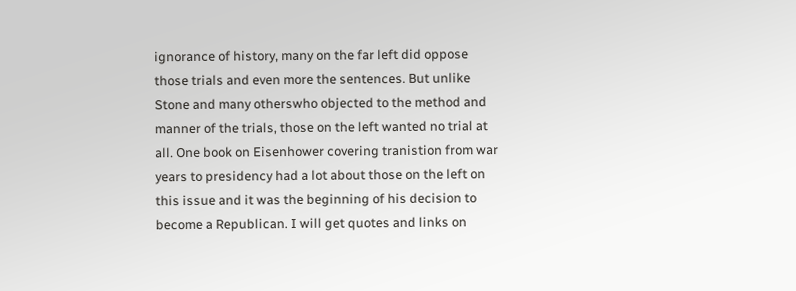ignorance of history, many on the far left did oppose those trials and even more the sentences. But unlike Stone and many otherswho objected to the method and manner of the trials, those on the left wanted no trial at all. One book on Eisenhower covering tranistion from war years to presidency had a lot about those on the left on this issue and it was the beginning of his decision to become a Republican. I will get quotes and links on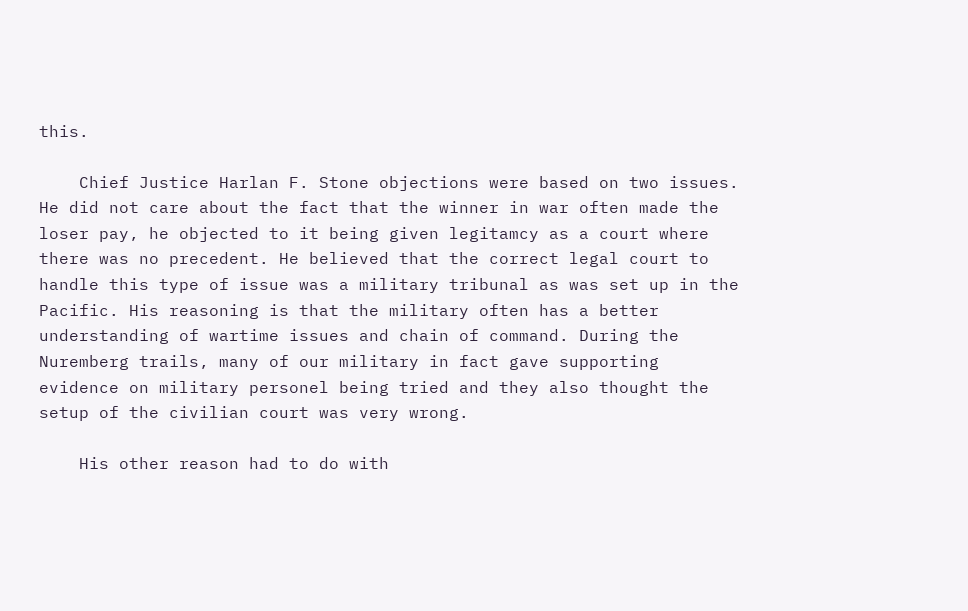this.

    Chief Justice Harlan F. Stone objections were based on two issues. He did not care about the fact that the winner in war often made the loser pay, he objected to it being given legitamcy as a court where there was no precedent. He believed that the correct legal court to handle this type of issue was a military tribunal as was set up in the Pacific. His reasoning is that the military often has a better understanding of wartime issues and chain of command. During the Nuremberg trails, many of our military in fact gave supporting evidence on military personel being tried and they also thought the setup of the civilian court was very wrong.

    His other reason had to do with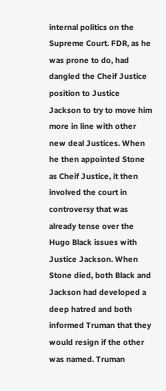internal politics on the Supreme Court. FDR, as he was prone to do, had dangled the Cheif Justice position to Justice Jackson to try to move him more in line with other new deal Justices. When he then appointed Stone as Cheif Justice, it then involved the court in controversy that was already tense over the Hugo Black issues with Justice Jackson. When Stone died, both Black and Jackson had developed a deep hatred and both informed Truman that they would resign if the other was named. Truman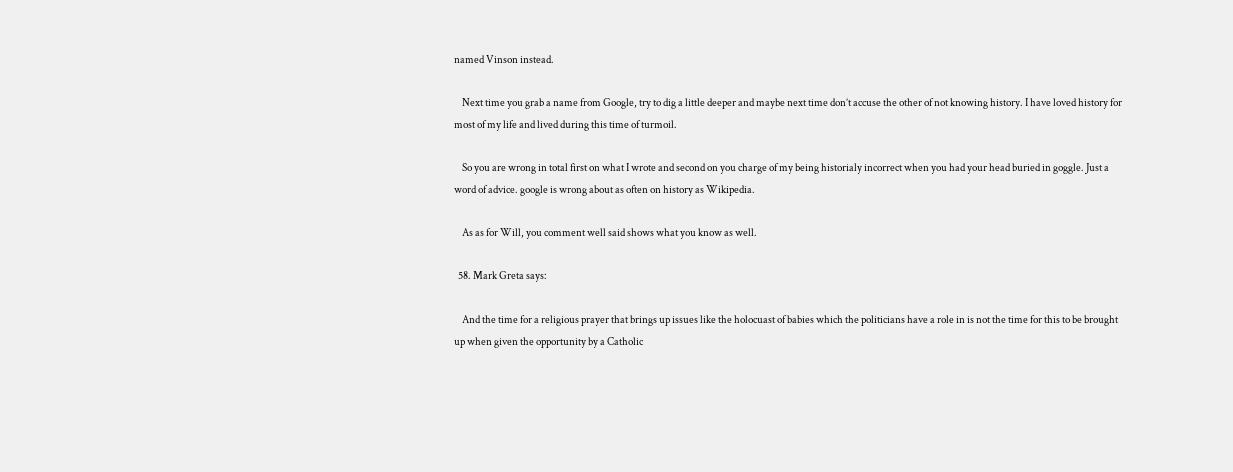named Vinson instead.

    Next time you grab a name from Google, try to dig a little deeper and maybe next time don’t accuse the other of not knowing history. I have loved history for most of my life and lived during this time of turmoil.

    So you are wrong in total first on what I wrote and second on you charge of my being historialy incorrect when you had your head buried in goggle. Just a word of advice. google is wrong about as often on history as Wikipedia.

    As as for Will, you comment well said shows what you know as well.

  58. Mark Greta says:

    And the time for a religious prayer that brings up issues like the holocuast of babies which the politicians have a role in is not the time for this to be brought up when given the opportunity by a Catholic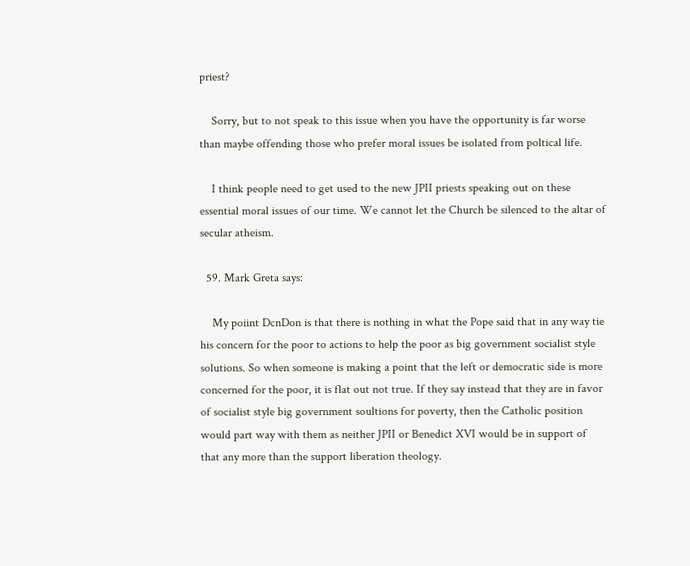priest?

    Sorry, but to not speak to this issue when you have the opportunity is far worse than maybe offending those who prefer moral issues be isolated from poltical life.

    I think people need to get used to the new JPII priests speaking out on these essential moral issues of our time. We cannot let the Church be silenced to the altar of secular atheism.

  59. Mark Greta says:

    My poiint DcnDon is that there is nothing in what the Pope said that in any way tie his concern for the poor to actions to help the poor as big government socialist style solutions. So when someone is making a point that the left or democratic side is more concerned for the poor, it is flat out not true. If they say instead that they are in favor of socialist style big government soultions for poverty, then the Catholic position would part way with them as neither JPII or Benedict XVI would be in support of that any more than the support liberation theology.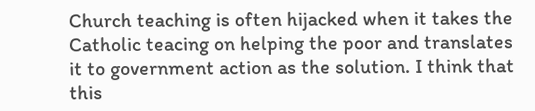Church teaching is often hijacked when it takes the Catholic teacing on helping the poor and translates it to government action as the solution. I think that this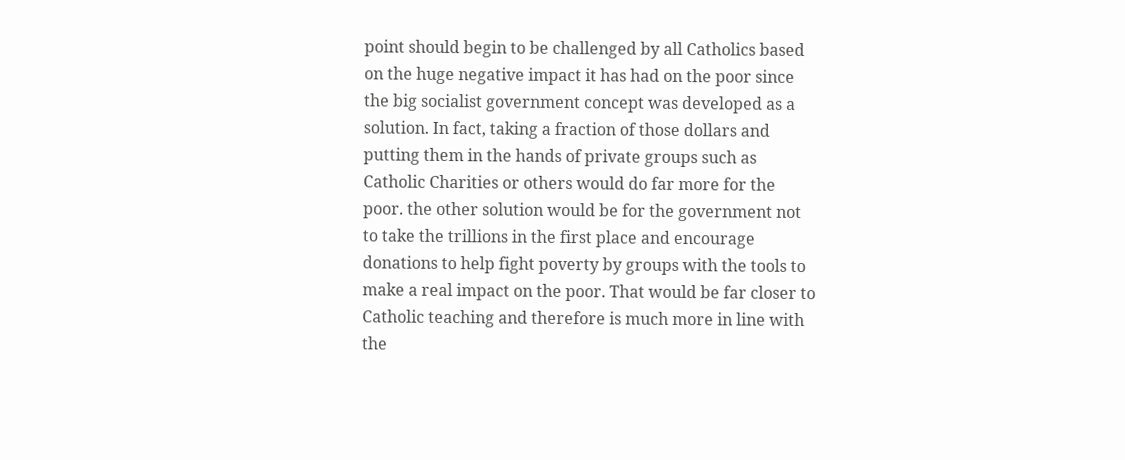point should begin to be challenged by all Catholics based on the huge negative impact it has had on the poor since the big socialist government concept was developed as a solution. In fact, taking a fraction of those dollars and putting them in the hands of private groups such as Catholic Charities or others would do far more for the poor. the other solution would be for the government not to take the trillions in the first place and encourage donations to help fight poverty by groups with the tools to make a real impact on the poor. That would be far closer to Catholic teaching and therefore is much more in line with the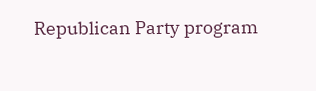Republican Party program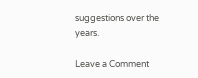suggestions over the years.

Leave a Comment